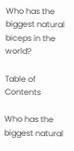Who has the biggest natural biceps in the world?

Table of Contents

Who has the biggest natural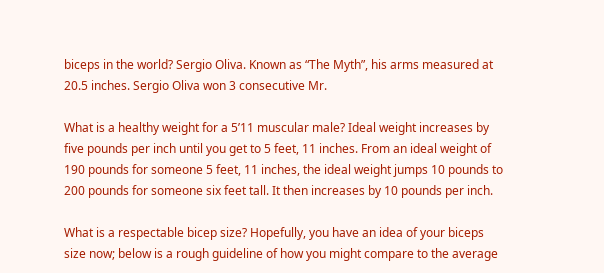biceps in the world? Sergio Oliva. Known as “The Myth”, his arms measured at 20.5 inches. Sergio Oliva won 3 consecutive Mr.

What is a healthy weight for a 5’11 muscular male? Ideal weight increases by five pounds per inch until you get to 5 feet, 11 inches. From an ideal weight of 190 pounds for someone 5 feet, 11 inches, the ideal weight jumps 10 pounds to 200 pounds for someone six feet tall. It then increases by 10 pounds per inch.

What is a respectable bicep size? Hopefully, you have an idea of your biceps size now; below is a rough guideline of how you might compare to the average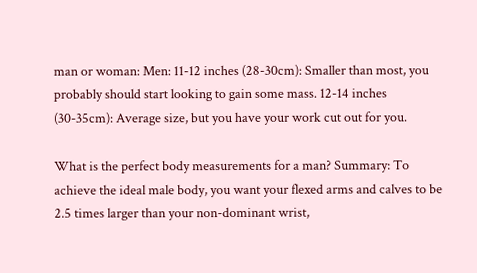man or woman: Men: 11-12 inches (28-30cm): Smaller than most, you probably should start looking to gain some mass. 12-14 inches (30-35cm): Average size, but you have your work cut out for you.

What is the perfect body measurements for a man? Summary: To achieve the ideal male body, you want your flexed arms and calves to be 2.5 times larger than your non-dominant wrist,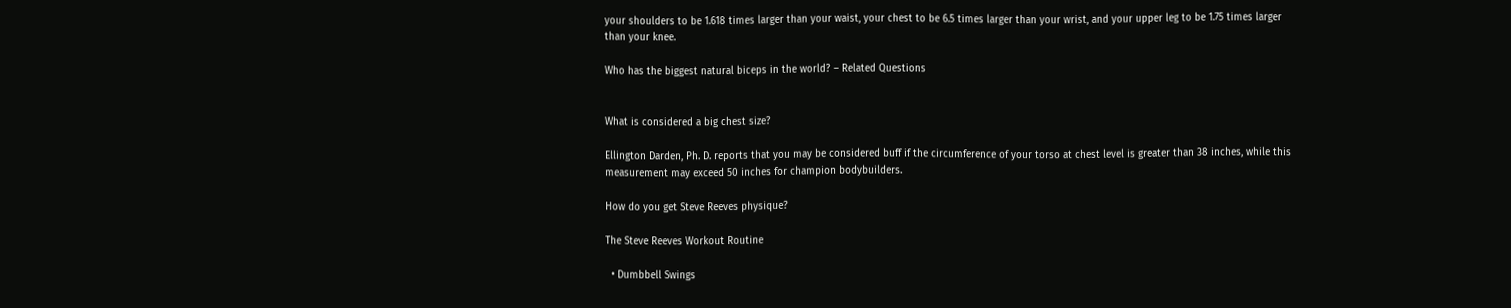your shoulders to be 1.618 times larger than your waist, your chest to be 6.5 times larger than your wrist, and your upper leg to be 1.75 times larger than your knee.

Who has the biggest natural biceps in the world? – Related Questions


What is considered a big chest size?

Ellington Darden, Ph. D. reports that you may be considered buff if the circumference of your torso at chest level is greater than 38 inches, while this measurement may exceed 50 inches for champion bodybuilders.

How do you get Steve Reeves physique?

The Steve Reeves Workout Routine

  • Dumbbell Swings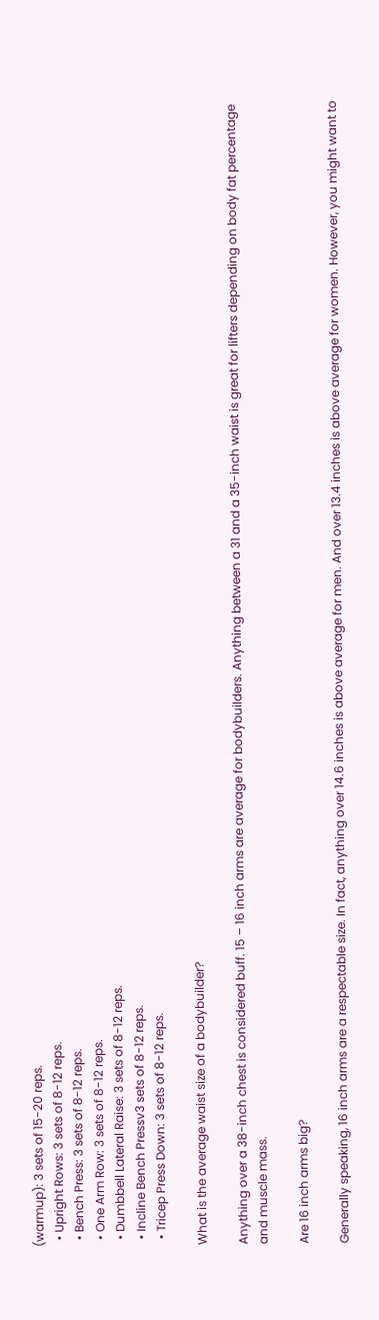(warmup): 3 sets of 15-20 reps.
  • Upright Rows: 3 sets of 8-12 reps.
  • Bench Press: 3 sets of 8-12 reps.
  • One Arm Row: 3 sets of 8-12 reps.
  • Dumbbell Lateral Raise: 3 sets of 8-12 reps.
  • Incline Bench Pressv3 sets of 8-12 reps.
  • Tricep Press Down: 3 sets of 8-12 reps.

What is the average waist size of a bodybuilder?

Anything over a 38-inch chest is considered buff. 15 – 16 inch arms are average for bodybuilders. Anything between a 31 and a 35-inch waist is great for lifters depending on body fat percentage and muscle mass.

Are 16 inch arms big?

Generally speaking, 16 inch arms are a respectable size. In fact, anything over 14.6 inches is above average for men. And over 13.4 inches is above average for women. However, you might want to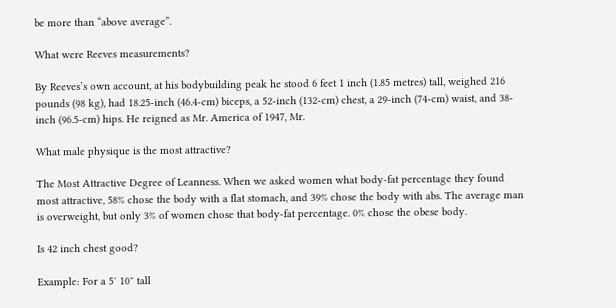be more than “above average”.

What were Reeves measurements?

By Reeves’s own account, at his bodybuilding peak he stood 6 feet 1 inch (1.85 metres) tall, weighed 216 pounds (98 kg), had 18.25-inch (46.4-cm) biceps, a 52-inch (132-cm) chest, a 29-inch (74-cm) waist, and 38-inch (96.5-cm) hips. He reigned as Mr. America of 1947, Mr.

What male physique is the most attractive?

The Most Attractive Degree of Leanness. When we asked women what body-fat percentage they found most attractive, 58% chose the body with a flat stomach, and 39% chose the body with abs. The average man is overweight, but only 3% of women chose that body-fat percentage. 0% chose the obese body.

Is 42 inch chest good?

Example: For a 5′ 10″ tall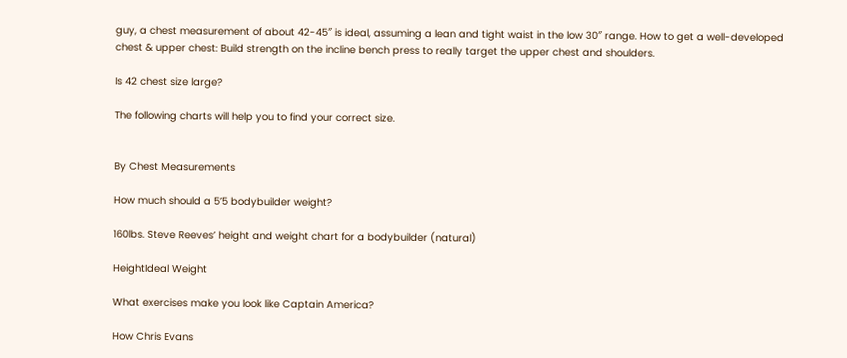guy, a chest measurement of about 42-45″ is ideal, assuming a lean and tight waist in the low 30″ range. How to get a well-developed chest & upper chest: Build strength on the incline bench press to really target the upper chest and shoulders.

Is 42 chest size large?

The following charts will help you to find your correct size.


By Chest Measurements

How much should a 5’5 bodybuilder weight?

160lbs. Steve Reeves’ height and weight chart for a bodybuilder (natural)

HeightIdeal Weight

What exercises make you look like Captain America?

How Chris Evans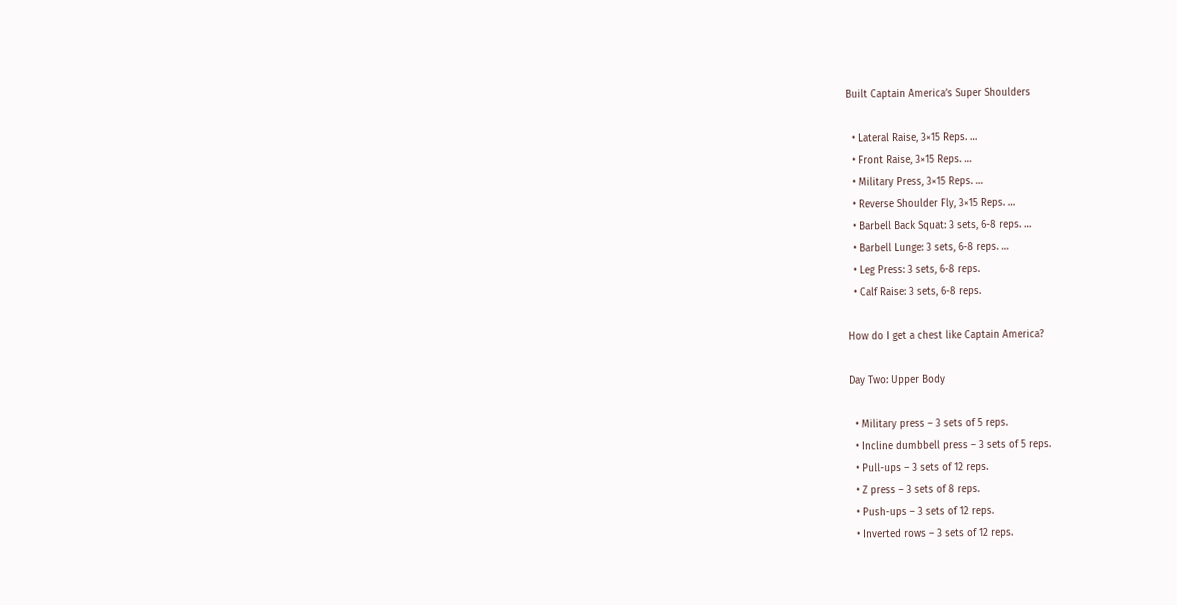Built Captain America’s Super Shoulders

  • Lateral Raise, 3×15 Reps. …
  • Front Raise, 3×15 Reps. …
  • Military Press, 3×15 Reps. …
  • Reverse Shoulder Fly, 3×15 Reps. …
  • Barbell Back Squat: 3 sets, 6-8 reps. …
  • Barbell Lunge: 3 sets, 6-8 reps. …
  • Leg Press: 3 sets, 6-8 reps.
  • Calf Raise: 3 sets, 6-8 reps.

How do I get a chest like Captain America?

Day Two: Upper Body

  • Military press – 3 sets of 5 reps.
  • Incline dumbbell press – 3 sets of 5 reps.
  • Pull-ups – 3 sets of 12 reps.
  • Z press – 3 sets of 8 reps.
  • Push-ups – 3 sets of 12 reps.
  • Inverted rows – 3 sets of 12 reps.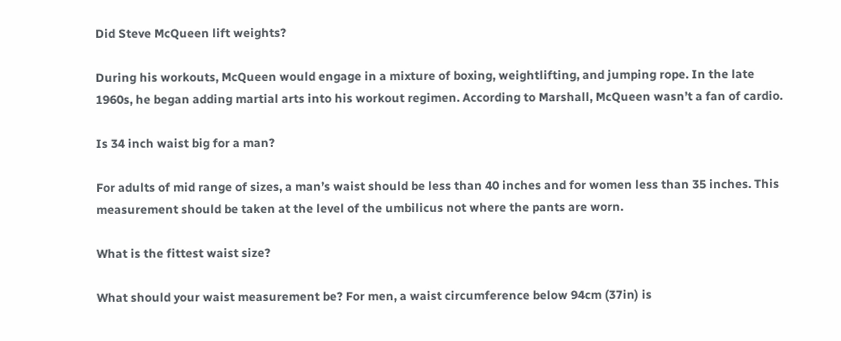Did Steve McQueen lift weights?

During his workouts, McQueen would engage in a mixture of boxing, weightlifting, and jumping rope. In the late 1960s, he began adding martial arts into his workout regimen. According to Marshall, McQueen wasn’t a fan of cardio.

Is 34 inch waist big for a man?

For adults of mid range of sizes, a man’s waist should be less than 40 inches and for women less than 35 inches. This measurement should be taken at the level of the umbilicus not where the pants are worn.

What is the fittest waist size?

What should your waist measurement be? For men, a waist circumference below 94cm (37in) is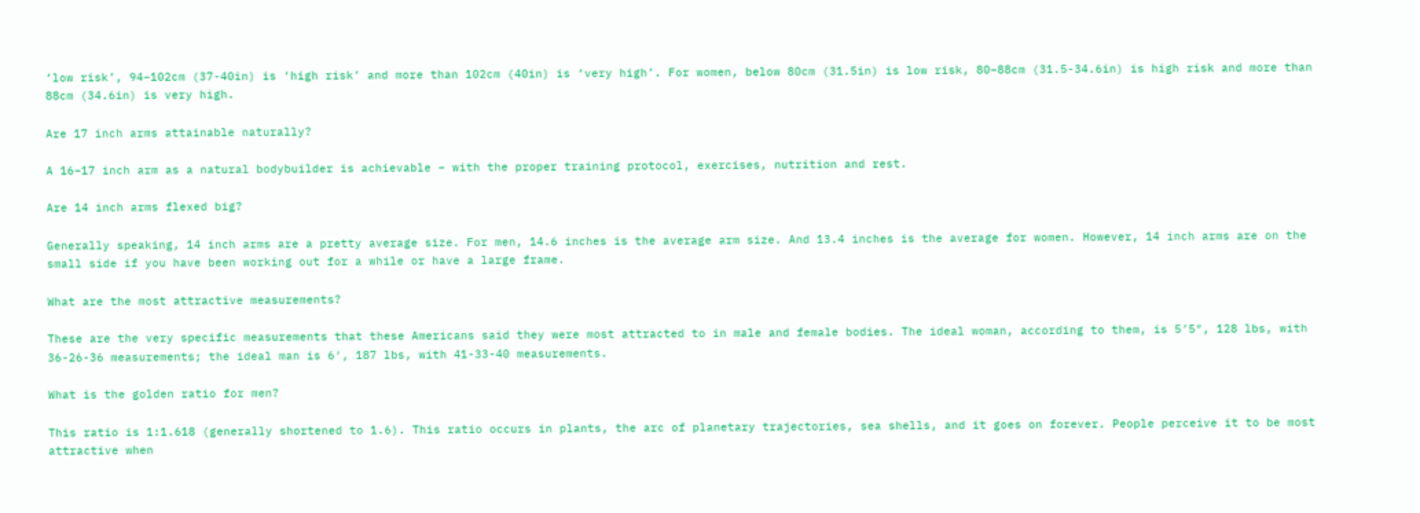‘low risk’, 94–102cm (37-40in) is ‘high risk’ and more than 102cm (40in) is ‘very high’. For women, below 80cm (31.5in) is low risk, 80–88cm (31.5-34.6in) is high risk and more than 88cm (34.6in) is very high.

Are 17 inch arms attainable naturally?

A 16–17 inch arm as a natural bodybuilder is achievable – with the proper training protocol, exercises, nutrition and rest.

Are 14 inch arms flexed big?

Generally speaking, 14 inch arms are a pretty average size. For men, 14.6 inches is the average arm size. And 13.4 inches is the average for women. However, 14 inch arms are on the small side if you have been working out for a while or have a large frame.

What are the most attractive measurements?

These are the very specific measurements that these Americans said they were most attracted to in male and female bodies. The ideal woman, according to them, is 5’5″, 128 lbs, with 36-26-36 measurements; the ideal man is 6′, 187 lbs, with 41-33-40 measurements.

What is the golden ratio for men?

This ratio is 1:1.618 (generally shortened to 1.6). This ratio occurs in plants, the arc of planetary trajectories, sea shells, and it goes on forever. People perceive it to be most attractive when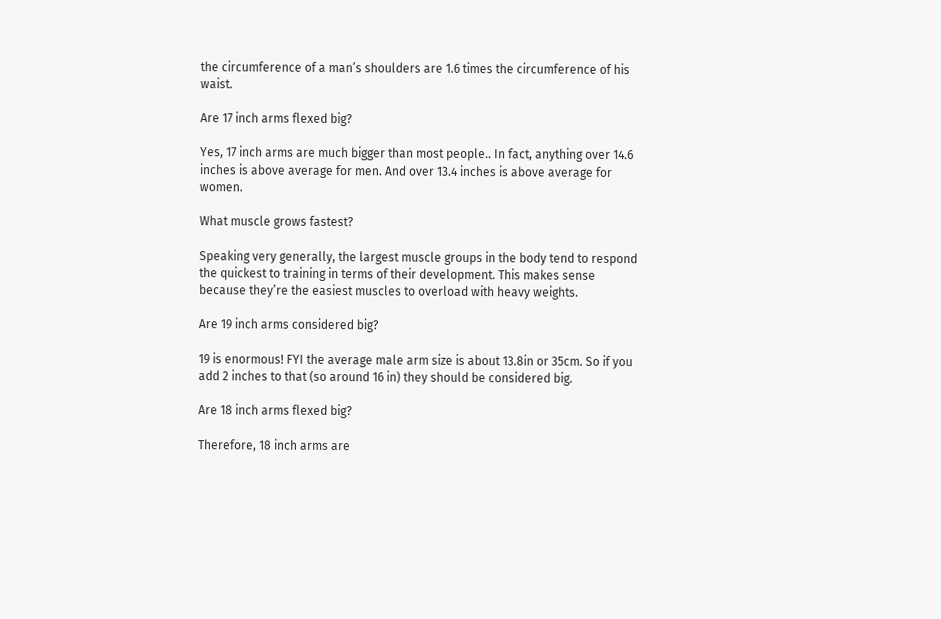the circumference of a man’s shoulders are 1.6 times the circumference of his waist.

Are 17 inch arms flexed big?

Yes, 17 inch arms are much bigger than most people.. In fact, anything over 14.6 inches is above average for men. And over 13.4 inches is above average for women.

What muscle grows fastest?

Speaking very generally, the largest muscle groups in the body tend to respond the quickest to training in terms of their development. This makes sense because they’re the easiest muscles to overload with heavy weights.

Are 19 inch arms considered big?

19 is enormous! FYI the average male arm size is about 13.8in or 35cm. So if you add 2 inches to that (so around 16 in) they should be considered big.

Are 18 inch arms flexed big?

Therefore, 18 inch arms are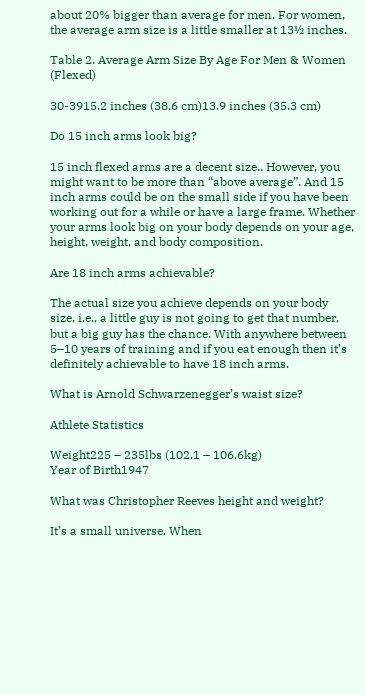about 20% bigger than average for men. For women, the average arm size is a little smaller at 13½ inches.

Table 2. Average Arm Size By Age For Men & Women (Flexed)

30-3915.2 inches (38.6 cm)13.9 inches (35.3 cm)

Do 15 inch arms look big?

15 inch flexed arms are a decent size.. However, you might want to be more than “above average”. And 15 inch arms could be on the small side if you have been working out for a while or have a large frame. Whether your arms look big on your body depends on your age, height, weight, and body composition.

Are 18 inch arms achievable?

The actual size you achieve depends on your body size, i.e., a little guy is not going to get that number, but a big guy has the chance. With anywhere between 5–10 years of training and if you eat enough then it’s definitely achievable to have 18 inch arms.

What is Arnold Schwarzenegger’s waist size?

Athlete Statistics

Weight225 – 235lbs (102.1 – 106.6kg)
Year of Birth1947

What was Christopher Reeves height and weight?

It’s a small universe. When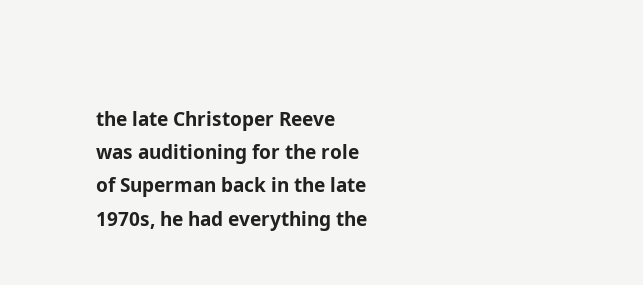the late Christoper Reeve was auditioning for the role of Superman back in the late 1970s, he had everything the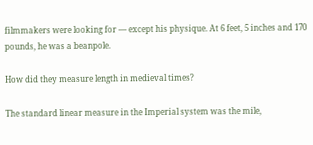filmmakers were looking for — except his physique. At 6 feet, 5 inches and 170 pounds, he was a beanpole.

How did they measure length in medieval times?

The standard linear measure in the Imperial system was the mile,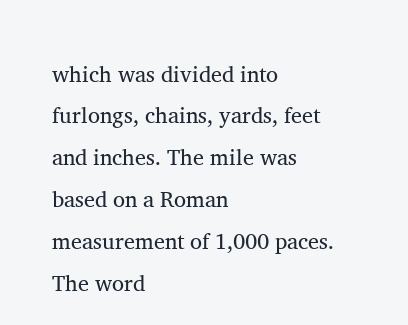which was divided into furlongs, chains, yards, feet and inches. The mile was based on a Roman measurement of 1,000 paces. The word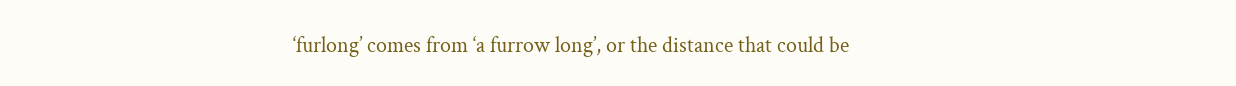‘furlong’ comes from ‘a furrow long’, or the distance that could be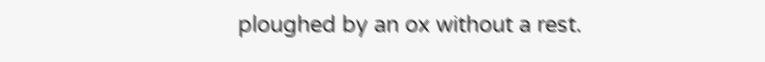ploughed by an ox without a rest.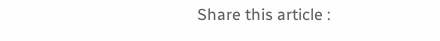Share this article :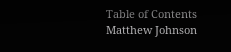Table of Contents
Matthew Johnson